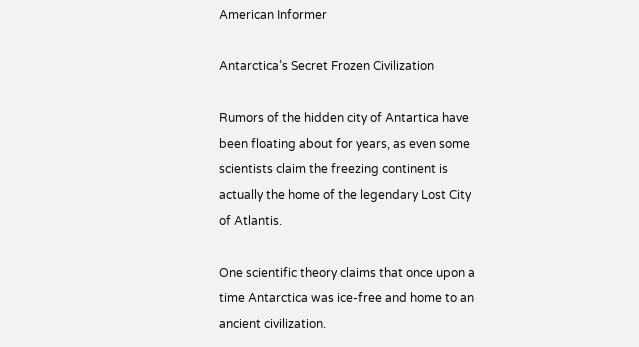American Informer

Antarctica’s Secret Frozen Civilization

Rumors of the hidden city of Antartica have been floating about for years, as even some scientists claim the freezing continent is actually the home of the legendary Lost City of Atlantis.

One scientific theory claims that once upon a time Antarctica was ice-free and home to an ancient civilization.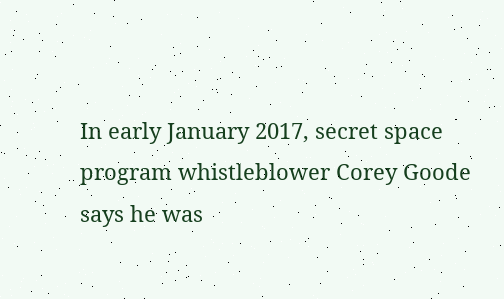In early January 2017, secret space program whistleblower Corey Goode says he was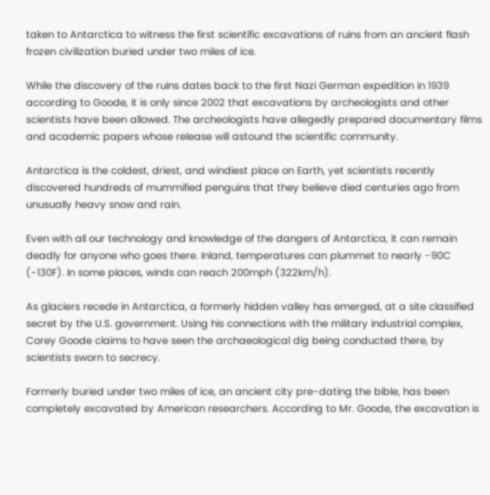taken to Antarctica to witness the first scientific excavations of ruins from an ancient flash frozen civilization buried under two miles of ice.

While the discovery of the ruins dates back to the first Nazi German expedition in 1939 according to Goode, it is only since 2002 that excavations by archeologists and other scientists have been allowed. The archeologists have allegedly prepared documentary films and academic papers whose release will astound the scientific community.

Antarctica is the coldest, driest, and windiest place on Earth, yet scientists recently discovered hundreds of mummified penguins that they believe died centuries ago from unusually heavy snow and rain.

Even with all our technology and knowledge of the dangers of Antarctica, it can remain deadly for anyone who goes there. Inland, temperatures can plummet to nearly -90C (-130F). In some places, winds can reach 200mph (322km/h).

As glaciers recede in Antarctica, a formerly hidden valley has emerged, at a site classified secret by the U.S. government. Using his connections with the military industrial complex, Corey Goode claims to have seen the archaeological dig being conducted there, by scientists sworn to secrecy.

Formerly buried under two miles of ice, an ancient city pre-dating the bible, has been completely excavated by American researchers. According to Mr. Goode, the excavation is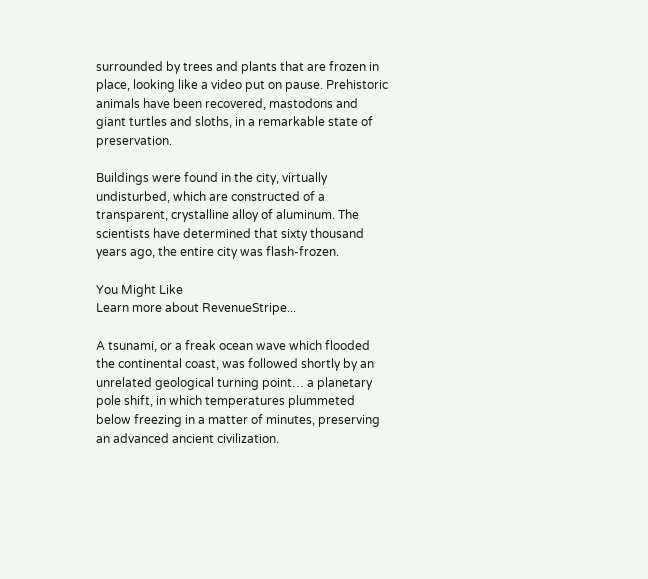surrounded by trees and plants that are frozen in place, looking like a video put on pause. Prehistoric animals have been recovered, mastodons and giant turtles and sloths, in a remarkable state of preservation.

Buildings were found in the city, virtually undisturbed, which are constructed of a transparent, crystalline alloy of aluminum. The scientists have determined that sixty thousand years ago, the entire city was flash-frozen.

You Might Like
Learn more about RevenueStripe...

A tsunami, or a freak ocean wave which flooded the continental coast, was followed shortly by an unrelated geological turning point… a planetary pole shift, in which temperatures plummeted below freezing in a matter of minutes, preserving an advanced ancient civilization.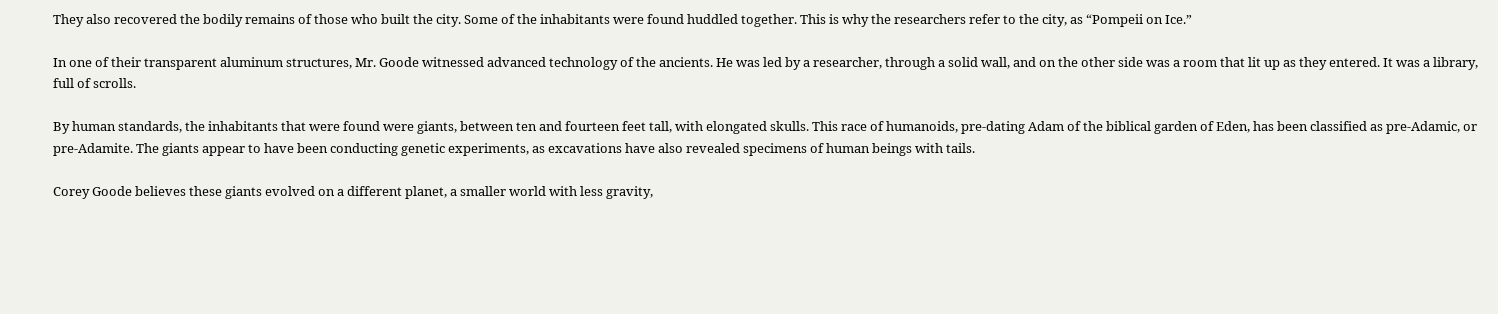They also recovered the bodily remains of those who built the city. Some of the inhabitants were found huddled together. This is why the researchers refer to the city, as “Pompeii on Ice.”

In one of their transparent aluminum structures, Mr. Goode witnessed advanced technology of the ancients. He was led by a researcher, through a solid wall, and on the other side was a room that lit up as they entered. It was a library, full of scrolls.

By human standards, the inhabitants that were found were giants, between ten and fourteen feet tall, with elongated skulls. This race of humanoids, pre-dating Adam of the biblical garden of Eden, has been classified as pre-Adamic, or pre-Adamite. The giants appear to have been conducting genetic experiments, as excavations have also revealed specimens of human beings with tails.

Corey Goode believes these giants evolved on a different planet, a smaller world with less gravity,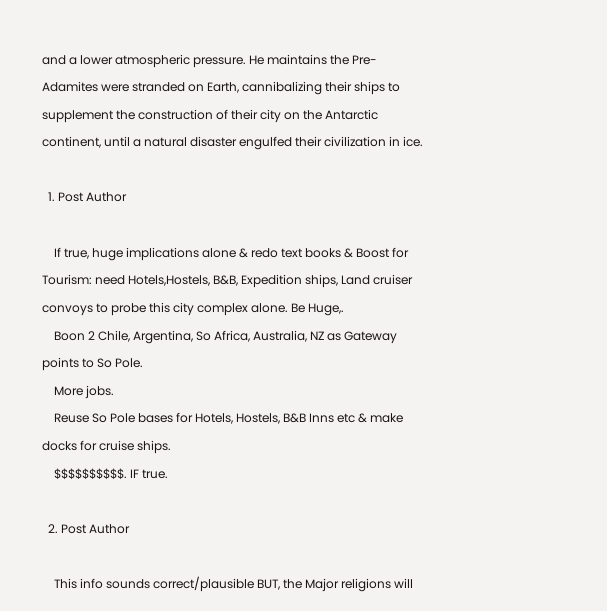and a lower atmospheric pressure. He maintains the Pre-Adamites were stranded on Earth, cannibalizing their ships to supplement the construction of their city on the Antarctic continent, until a natural disaster engulfed their civilization in ice.

  1. Post Author

    If true, huge implications alone & redo text books & Boost for Tourism: need Hotels,Hostels, B&B, Expedition ships, Land cruiser convoys to probe this city complex alone. Be Huge,.
    Boon 2 Chile, Argentina, So Africa, Australia, NZ as Gateway points to So Pole.
    More jobs.
    Reuse So Pole bases for Hotels, Hostels, B&B Inns etc & make docks for cruise ships.
    $$$$$$$$$$. IF true.

  2. Post Author

    This info sounds correct/plausible BUT, the Major religions will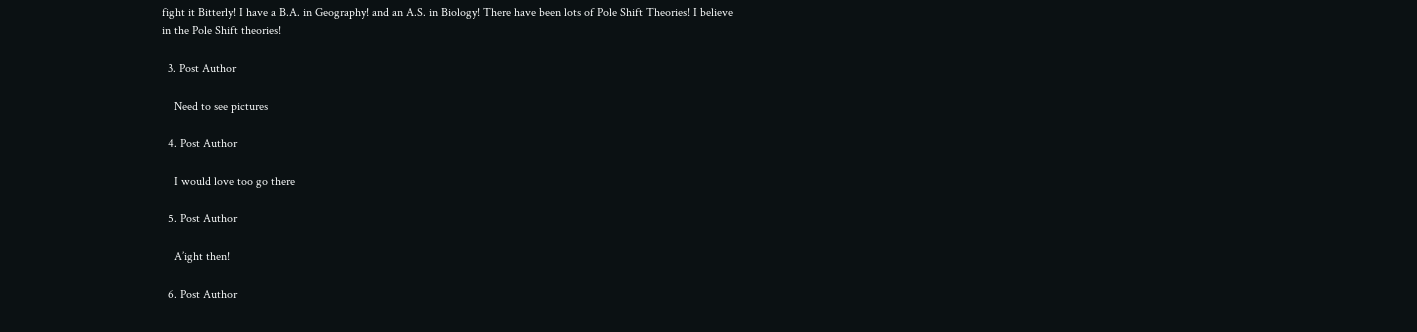fight it Bitterly! I have a B.A. in Geography! and an A.S. in Biology! There have been lots of Pole Shift Theories! I believe in the Pole Shift theories!

  3. Post Author

    Need to see pictures

  4. Post Author

    I would love too go there

  5. Post Author

    A’ight then!

  6. Post Author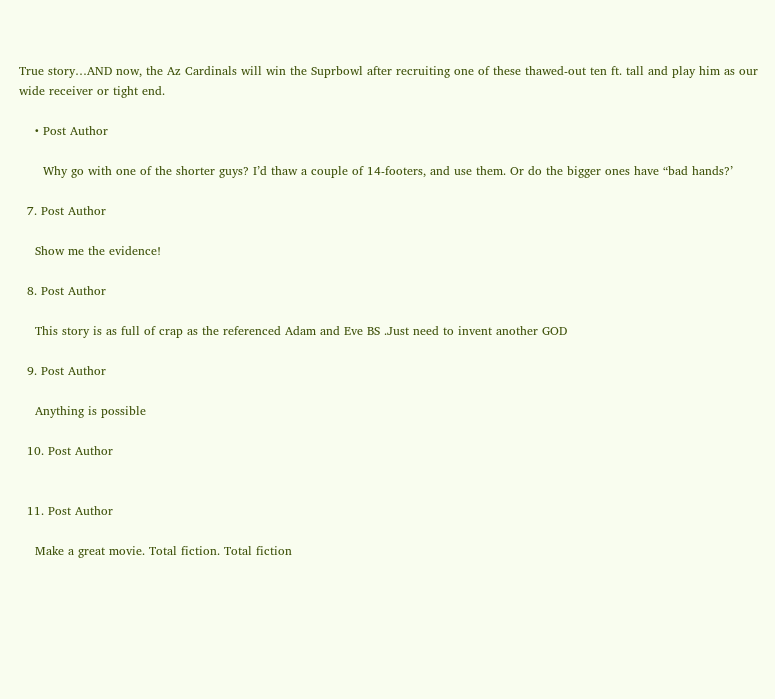True story…AND now, the Az Cardinals will win the Suprbowl after recruiting one of these thawed-out ten ft. tall and play him as our wide receiver or tight end.

    • Post Author

      Why go with one of the shorter guys? I’d thaw a couple of 14-footers, and use them. Or do the bigger ones have “bad hands?’

  7. Post Author

    Show me the evidence!

  8. Post Author

    This story is as full of crap as the referenced Adam and Eve BS .Just need to invent another GOD

  9. Post Author

    Anything is possible

  10. Post Author


  11. Post Author

    Make a great movie. Total fiction. Total fiction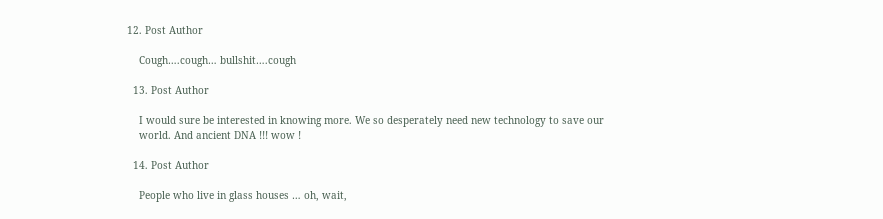12. Post Author

    Cough….cough… bullshit….cough

  13. Post Author

    I would sure be interested in knowing more. We so desperately need new technology to save our
    world. And ancient DNA !!! wow !

  14. Post Author

    People who live in glass houses … oh, wait,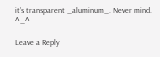it’s transparent _aluminum_. Never mind. ^_^

Leave a Reply